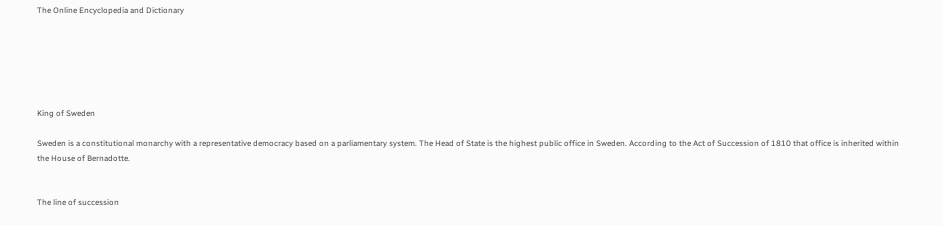The Online Encyclopedia and Dictionary






King of Sweden

Sweden is a constitutional monarchy with a representative democracy based on a parliamentary system. The Head of State is the highest public office in Sweden. According to the Act of Succession of 1810 that office is inherited within the House of Bernadotte.


The line of succession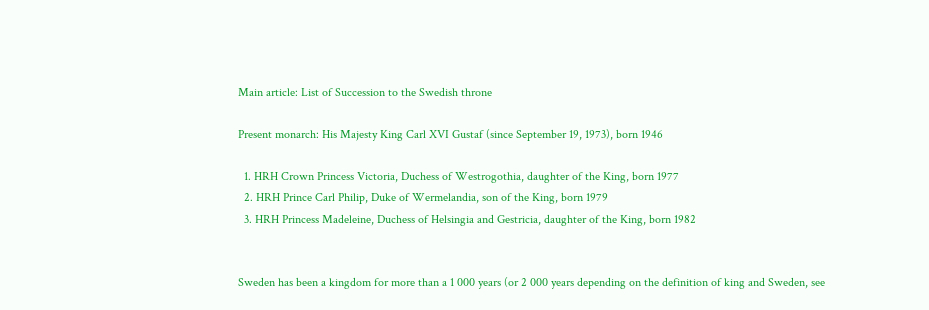Main article: List of Succession to the Swedish throne

Present monarch: His Majesty King Carl XVI Gustaf (since September 19, 1973), born 1946

  1. HRH Crown Princess Victoria, Duchess of Westrogothia, daughter of the King, born 1977
  2. HRH Prince Carl Philip, Duke of Wermelandia, son of the King, born 1979
  3. HRH Princess Madeleine, Duchess of Helsingia and Gestricia, daughter of the King, born 1982


Sweden has been a kingdom for more than a 1 000 years (or 2 000 years depending on the definition of king and Sweden, see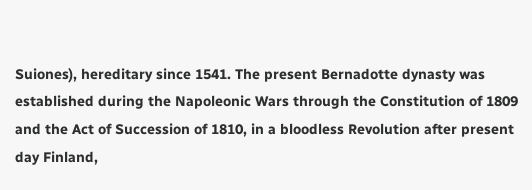Suiones), hereditary since 1541. The present Bernadotte dynasty was established during the Napoleonic Wars through the Constitution of 1809 and the Act of Succession of 1810, in a bloodless Revolution after present day Finland,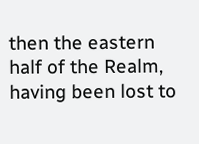then the eastern half of the Realm, having been lost to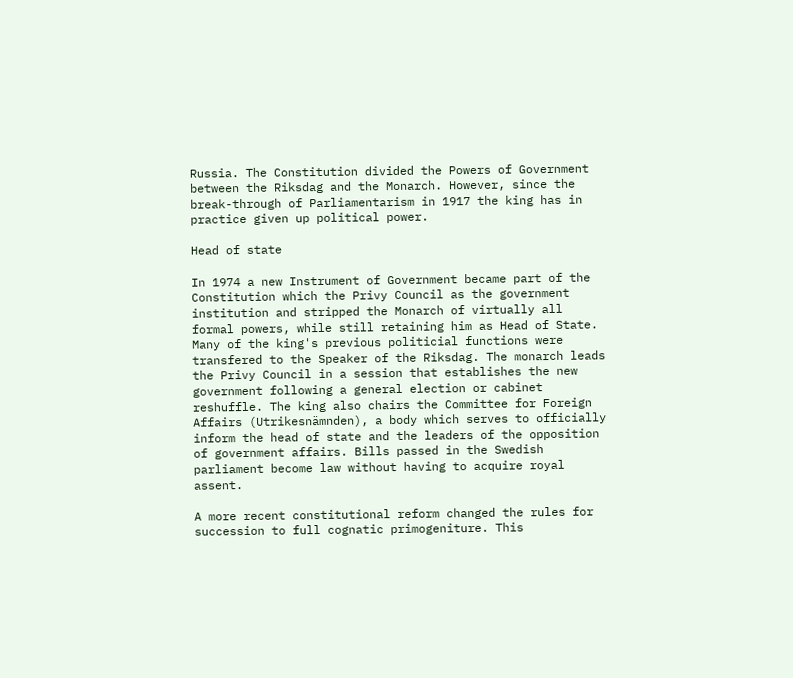Russia. The Constitution divided the Powers of Government between the Riksdag and the Monarch. However, since the break-through of Parliamentarism in 1917 the king has in practice given up political power.

Head of state

In 1974 a new Instrument of Government became part of the Constitution which the Privy Council as the government institution and stripped the Monarch of virtually all formal powers, while still retaining him as Head of State. Many of the king's previous politicial functions were transfered to the Speaker of the Riksdag. The monarch leads the Privy Council in a session that establishes the new government following a general election or cabinet reshuffle. The king also chairs the Committee for Foreign Affairs (Utrikesnämnden), a body which serves to officially inform the head of state and the leaders of the opposition of government affairs. Bills passed in the Swedish parliament become law without having to acquire royal assent.

A more recent constitutional reform changed the rules for succession to full cognatic primogeniture. This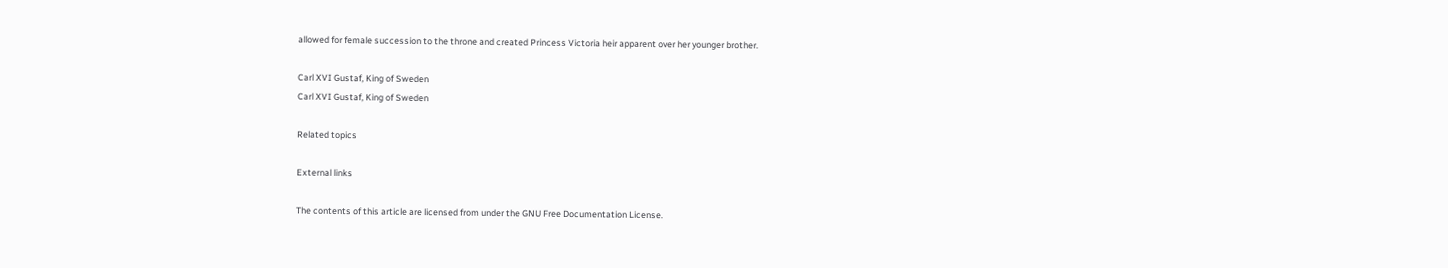allowed for female succession to the throne and created Princess Victoria heir apparent over her younger brother.

Carl XVI Gustaf, King of Sweden
Carl XVI Gustaf, King of Sweden

Related topics

External links

The contents of this article are licensed from under the GNU Free Documentation License.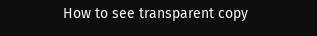How to see transparent copy